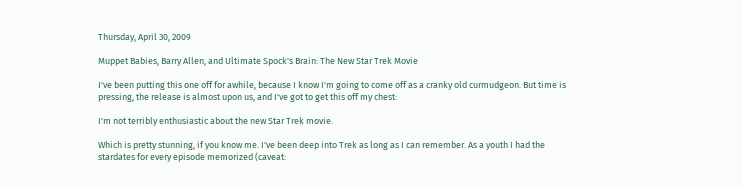Thursday, April 30, 2009

Muppet Babies, Barry Allen, and Ultimate Spock's Brain: The New Star Trek Movie

I've been putting this one off for awhile, because I know I'm going to come off as a cranky old curmudgeon. But time is pressing, the release is almost upon us, and I've got to get this off my chest:

I'm not terribly enthusiastic about the new Star Trek movie.

Which is pretty stunning, if you know me. I've been deep into Trek as long as I can remember. As a youth I had the stardates for every episode memorized (caveat: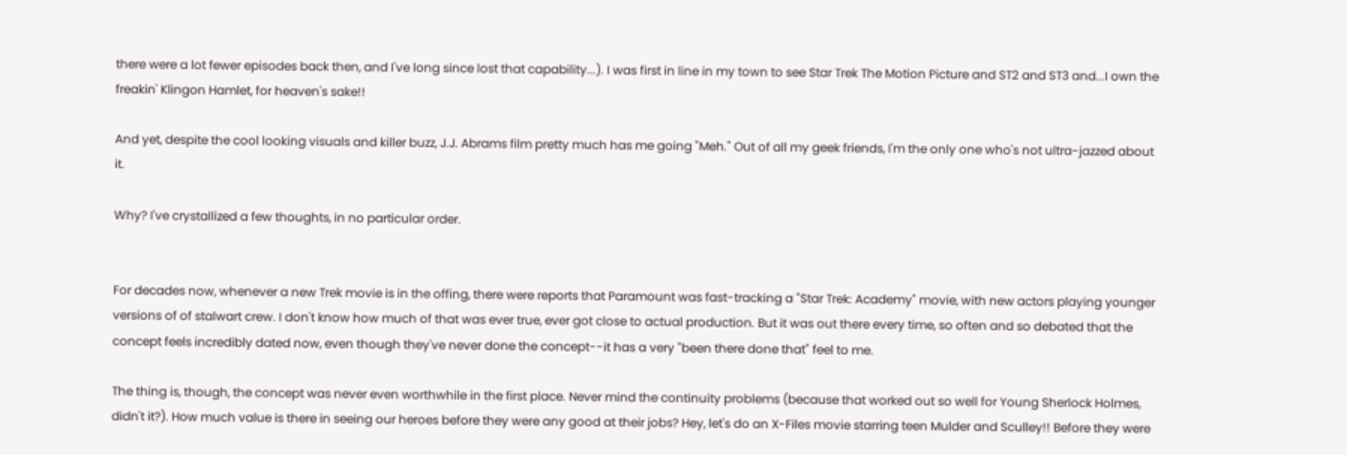there were a lot fewer episodes back then, and I've long since lost that capability...). I was first in line in my town to see Star Trek The Motion Picture and ST2 and ST3 and...I own the freakin' Klingon Hamlet, for heaven's sake!!

And yet, despite the cool looking visuals and killer buzz, J.J. Abrams film pretty much has me going "Meh." Out of all my geek friends, I'm the only one who's not ultra-jazzed about it.

Why? I've crystallized a few thoughts, in no particular order.


For decades now, whenever a new Trek movie is in the offing, there were reports that Paramount was fast-tracking a "Star Trek: Academy" movie, with new actors playing younger versions of of stalwart crew. I don't know how much of that was ever true, ever got close to actual production. But it was out there every time, so often and so debated that the concept feels incredibly dated now, even though they've never done the concept--it has a very "been there done that" feel to me.

The thing is, though, the concept was never even worthwhile in the first place. Never mind the continuity problems (because that worked out so well for Young Sherlock Holmes, didn't it?). How much value is there in seeing our heroes before they were any good at their jobs? Hey, let's do an X-Files movie starring teen Mulder and Sculley!! Before they were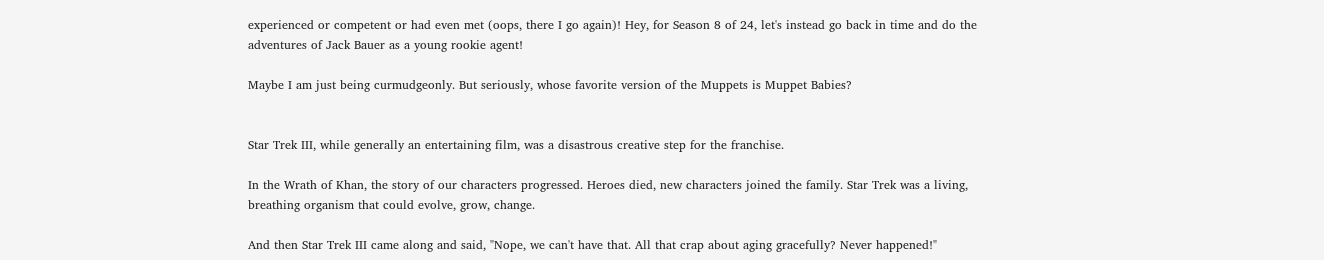experienced or competent or had even met (oops, there I go again)! Hey, for Season 8 of 24, let's instead go back in time and do the adventures of Jack Bauer as a young rookie agent!

Maybe I am just being curmudgeonly. But seriously, whose favorite version of the Muppets is Muppet Babies?


Star Trek III, while generally an entertaining film, was a disastrous creative step for the franchise.

In the Wrath of Khan, the story of our characters progressed. Heroes died, new characters joined the family. Star Trek was a living, breathing organism that could evolve, grow, change.

And then Star Trek III came along and said, "Nope, we can't have that. All that crap about aging gracefully? Never happened!"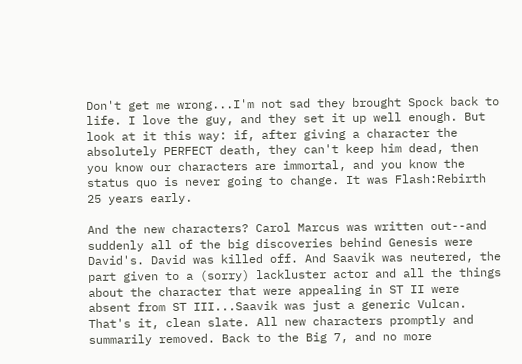Don't get me wrong...I'm not sad they brought Spock back to life. I love the guy, and they set it up well enough. But look at it this way: if, after giving a character the absolutely PERFECT death, they can't keep him dead, then you know our characters are immortal, and you know the status quo is never going to change. It was Flash:Rebirth 25 years early.

And the new characters? Carol Marcus was written out--and suddenly all of the big discoveries behind Genesis were David's. David was killed off. And Saavik was neutered, the part given to a (sorry) lackluster actor and all the things about the character that were appealing in ST II were absent from ST III...Saavik was just a generic Vulcan. That's it, clean slate. All new characters promptly and summarily removed. Back to the Big 7, and no more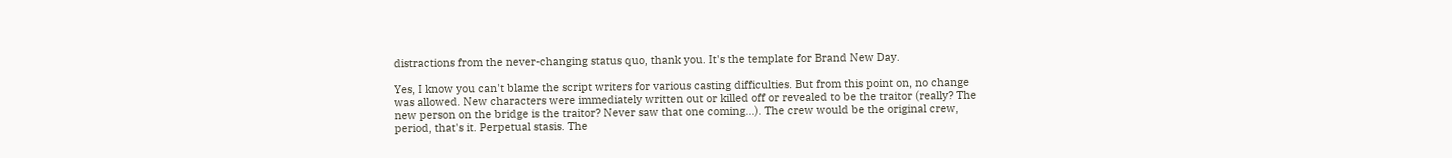distractions from the never-changing status quo, thank you. It's the template for Brand New Day.

Yes, I know you can't blame the script writers for various casting difficulties. But from this point on, no change was allowed. New characters were immediately written out or killed off or revealed to be the traitor (really? The new person on the bridge is the traitor? Never saw that one coming...). The crew would be the original crew, period, that's it. Perpetual stasis. The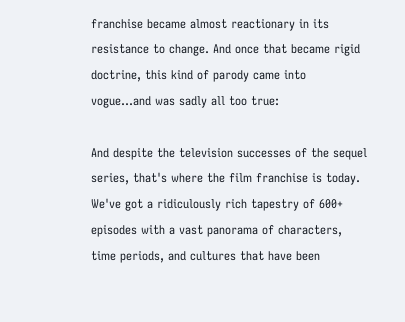franchise became almost reactionary in its resistance to change. And once that became rigid doctrine, this kind of parody came into vogue...and was sadly all too true:

And despite the television successes of the sequel series, that's where the film franchise is today. We've got a ridiculously rich tapestry of 600+ episodes with a vast panorama of characters, time periods, and cultures that have been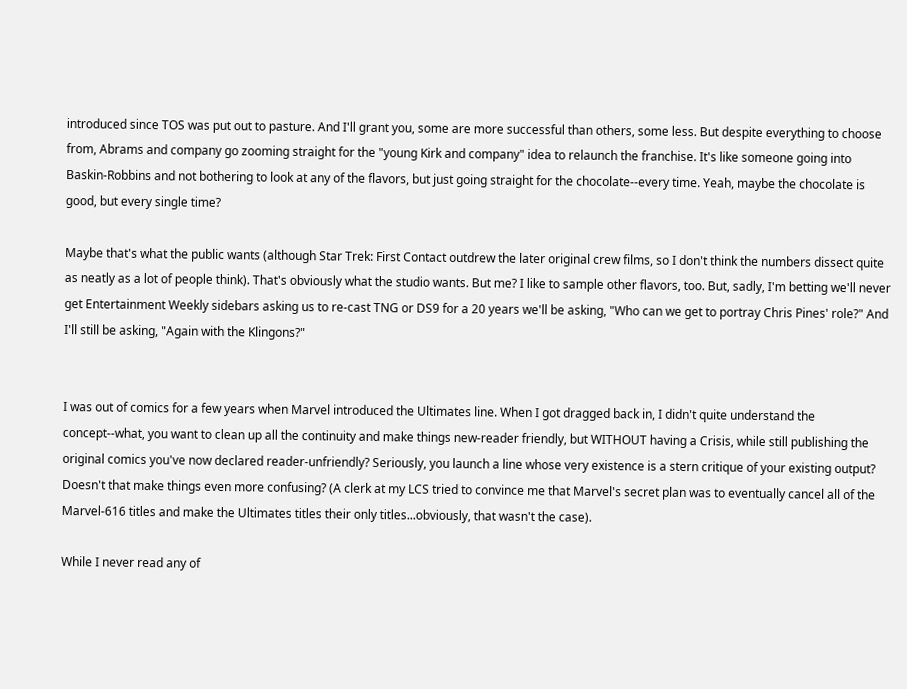introduced since TOS was put out to pasture. And I'll grant you, some are more successful than others, some less. But despite everything to choose from, Abrams and company go zooming straight for the "young Kirk and company" idea to relaunch the franchise. It's like someone going into Baskin-Robbins and not bothering to look at any of the flavors, but just going straight for the chocolate--every time. Yeah, maybe the chocolate is good, but every single time?

Maybe that's what the public wants (although Star Trek: First Contact outdrew the later original crew films, so I don't think the numbers dissect quite as neatly as a lot of people think). That's obviously what the studio wants. But me? I like to sample other flavors, too. But, sadly, I'm betting we'll never get Entertainment Weekly sidebars asking us to re-cast TNG or DS9 for a 20 years we'll be asking, "Who can we get to portray Chris Pines' role?" And I'll still be asking, "Again with the Klingons?"


I was out of comics for a few years when Marvel introduced the Ultimates line. When I got dragged back in, I didn't quite understand the concept--what, you want to clean up all the continuity and make things new-reader friendly, but WITHOUT having a Crisis, while still publishing the original comics you've now declared reader-unfriendly? Seriously, you launch a line whose very existence is a stern critique of your existing output? Doesn't that make things even more confusing? (A clerk at my LCS tried to convince me that Marvel's secret plan was to eventually cancel all of the Marvel-616 titles and make the Ultimates titles their only titles...obviously, that wasn't the case).

While I never read any of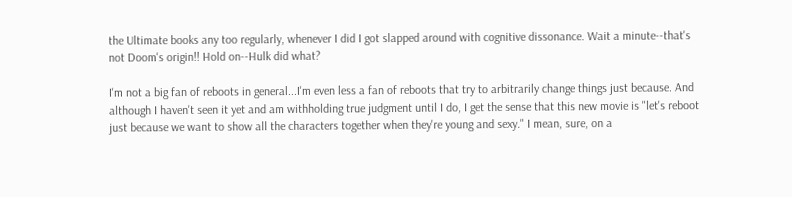the Ultimate books any too regularly, whenever I did I got slapped around with cognitive dissonance. Wait a minute--that's not Doom's origin!! Hold on--Hulk did what?

I'm not a big fan of reboots in general...I'm even less a fan of reboots that try to arbitrarily change things just because. And although I haven't seen it yet and am withholding true judgment until I do, I get the sense that this new movie is "let's reboot just because we want to show all the characters together when they're young and sexy." I mean, sure, on a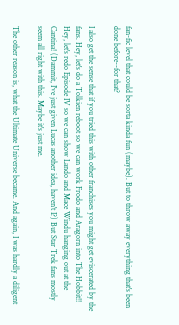fan-fic level that could be sorta kinda fun (maybe). But to throw away everything that's been done before--for that?

I also get the sense that if you tried this with other franchises you might get eviscerated by the fans. Hey, let's do a Tolkien reboot so we can work Frodo and Aragorn into The Hobbit!! Hey, let's redo Episode IV so we can show Lando and Mace Windu hanging out at the Cantina! (Dammit, I've just given Lucas another idea, haven't I?) But Star Trek fans mostly seem all right with this. Maybe it's just me.

The other reason is, what the Ultimate Universe became. And again, I was hardly a diligent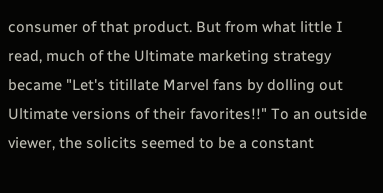consumer of that product. But from what little I read, much of the Ultimate marketing strategy became "Let's titillate Marvel fans by dolling out Ultimate versions of their favorites!!" To an outside viewer, the solicits seemed to be a constant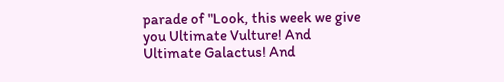parade of "Look, this week we give you Ultimate Vulture! And Ultimate Galactus! And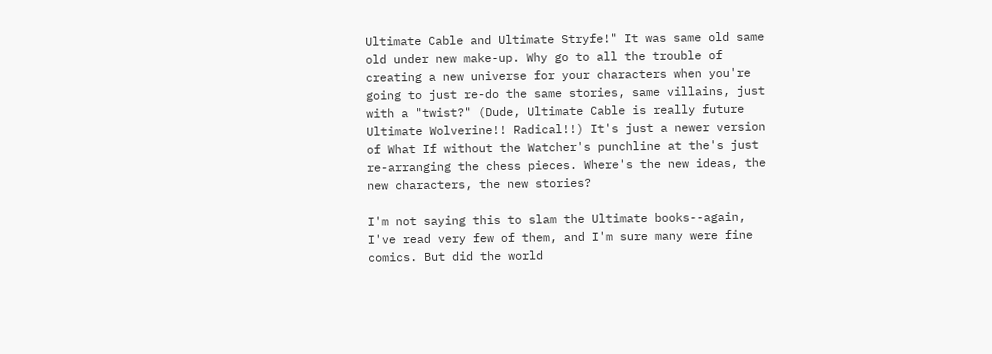Ultimate Cable and Ultimate Stryfe!" It was same old same old under new make-up. Why go to all the trouble of creating a new universe for your characters when you're going to just re-do the same stories, same villains, just with a "twist?" (Dude, Ultimate Cable is really future Ultimate Wolverine!! Radical!!) It's just a newer version of What If without the Watcher's punchline at the's just re-arranging the chess pieces. Where's the new ideas, the new characters, the new stories?

I'm not saying this to slam the Ultimate books--again, I've read very few of them, and I'm sure many were fine comics. But did the world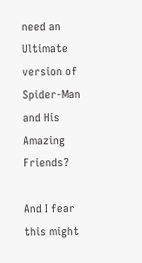need an Ultimate version of Spider-Man and His Amazing Friends?

And I fear this might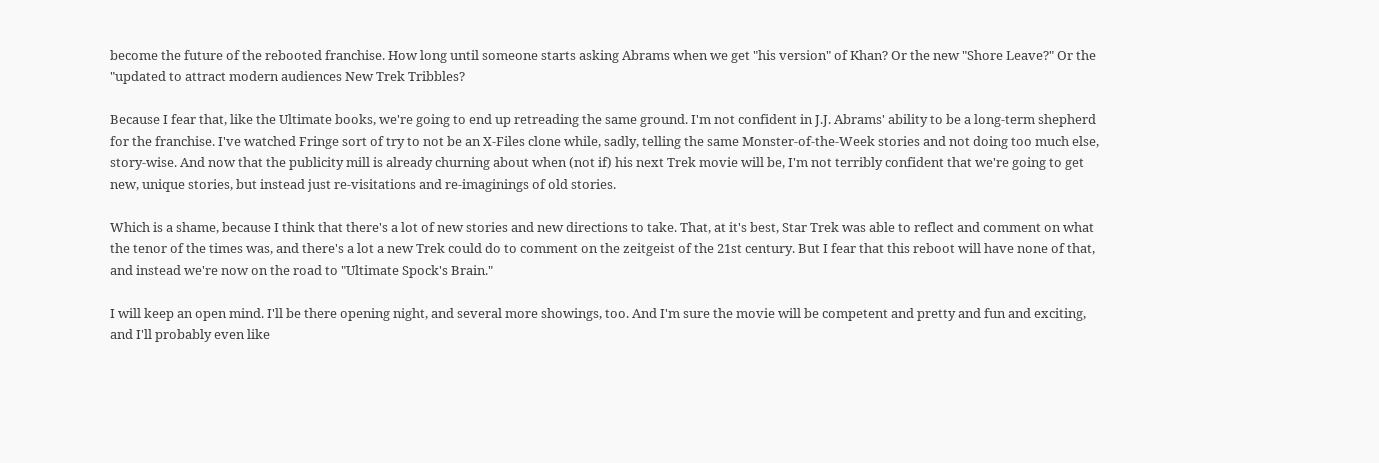become the future of the rebooted franchise. How long until someone starts asking Abrams when we get "his version" of Khan? Or the new "Shore Leave?" Or the "updated to attract modern audiences New Trek Tribbles?

Because I fear that, like the Ultimate books, we're going to end up retreading the same ground. I'm not confident in J.J. Abrams' ability to be a long-term shepherd for the franchise. I've watched Fringe sort of try to not be an X-Files clone while, sadly, telling the same Monster-of-the-Week stories and not doing too much else, story-wise. And now that the publicity mill is already churning about when (not if) his next Trek movie will be, I'm not terribly confident that we're going to get new, unique stories, but instead just re-visitations and re-imaginings of old stories.

Which is a shame, because I think that there's a lot of new stories and new directions to take. That, at it's best, Star Trek was able to reflect and comment on what the tenor of the times was, and there's a lot a new Trek could do to comment on the zeitgeist of the 21st century. But I fear that this reboot will have none of that, and instead we're now on the road to "Ultimate Spock's Brain."

I will keep an open mind. I'll be there opening night, and several more showings, too. And I'm sure the movie will be competent and pretty and fun and exciting, and I'll probably even like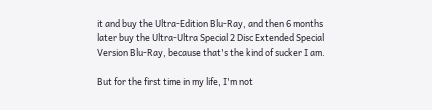it and buy the Ultra-Edition Blu-Ray, and then 6 months later buy the Ultra-Ultra Special 2 Disc Extended Special Version Blu-Ray, because that's the kind of sucker I am.

But for the first time in my life, I'm not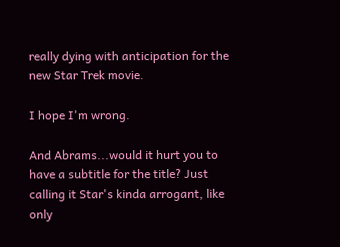really dying with anticipation for the new Star Trek movie.

I hope I'm wrong.

And Abrams...would it hurt you to have a subtitle for the title? Just calling it Star's kinda arrogant, like only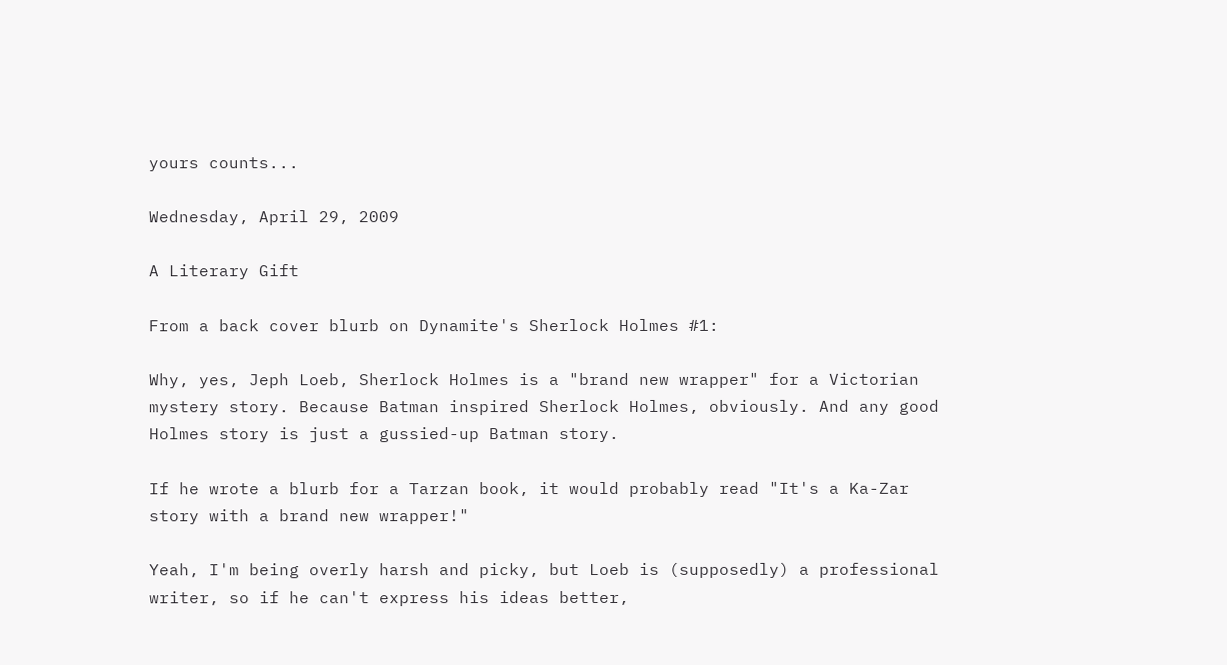yours counts...

Wednesday, April 29, 2009

A Literary Gift

From a back cover blurb on Dynamite's Sherlock Holmes #1:

Why, yes, Jeph Loeb, Sherlock Holmes is a "brand new wrapper" for a Victorian mystery story. Because Batman inspired Sherlock Holmes, obviously. And any good Holmes story is just a gussied-up Batman story.

If he wrote a blurb for a Tarzan book, it would probably read "It's a Ka-Zar story with a brand new wrapper!"

Yeah, I'm being overly harsh and picky, but Loeb is (supposedly) a professional writer, so if he can't express his ideas better,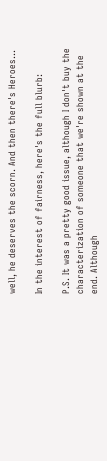well, he deserves the scorn. And then there's Heroes...

In the interest of fairness, here's the full blurb:

P.S. It was a pretty good issue, although I don't buy the characterization of someone that we're shown at the end. Although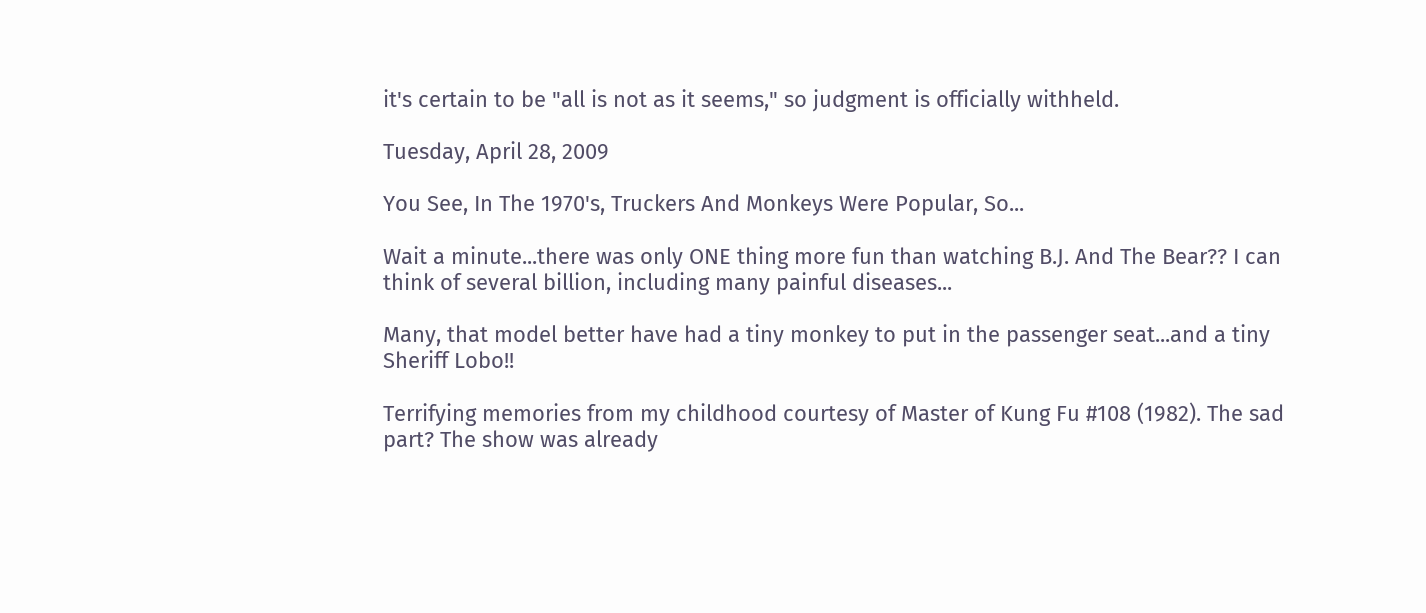it's certain to be "all is not as it seems," so judgment is officially withheld.

Tuesday, April 28, 2009

You See, In The 1970's, Truckers And Monkeys Were Popular, So...

Wait a minute...there was only ONE thing more fun than watching B.J. And The Bear?? I can think of several billion, including many painful diseases...

Many, that model better have had a tiny monkey to put in the passenger seat...and a tiny Sheriff Lobo!!

Terrifying memories from my childhood courtesy of Master of Kung Fu #108 (1982). The sad part? The show was already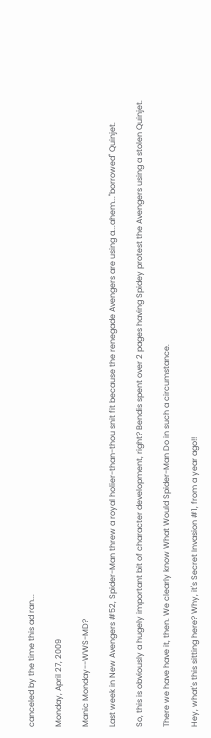canceled by the time this ad ran...

Monday, April 27, 2009

Manic Monday--WWS-MD?

Last week in New Avengers #52, Spider-Man threw a royal holier-than-thou snit fit because the renegade Avengers are using a...ahem..."borrowed" Quinjet.

So, this is obviously a hugely important bit of character development, right? Bendis spent over 2 pages having Spidey protest the Avengers using a stolen Quinjet.

There we have have it, then. We clearly know What Would Spider-Man Do in such a circumstance.

Hey, what's this sitting here? Why, it's Secret Invasion #1, from a year ago!!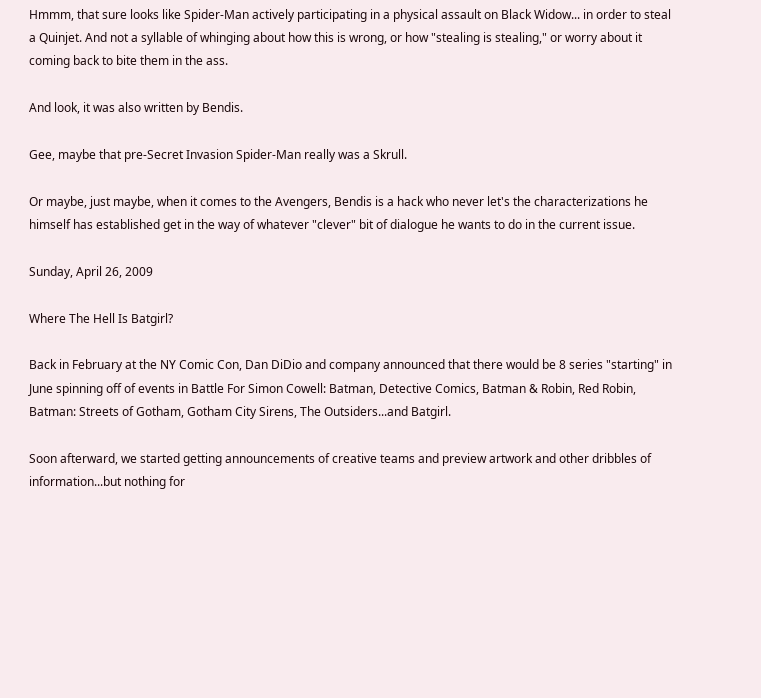Hmmm, that sure looks like Spider-Man actively participating in a physical assault on Black Widow... in order to steal a Quinjet. And not a syllable of whinging about how this is wrong, or how "stealing is stealing," or worry about it coming back to bite them in the ass.

And look, it was also written by Bendis.

Gee, maybe that pre-Secret Invasion Spider-Man really was a Skrull.

Or maybe, just maybe, when it comes to the Avengers, Bendis is a hack who never let's the characterizations he himself has established get in the way of whatever "clever" bit of dialogue he wants to do in the current issue.

Sunday, April 26, 2009

Where The Hell Is Batgirl?

Back in February at the NY Comic Con, Dan DiDio and company announced that there would be 8 series "starting" in June spinning off of events in Battle For Simon Cowell: Batman, Detective Comics, Batman & Robin, Red Robin, Batman: Streets of Gotham, Gotham City Sirens, The Outsiders...and Batgirl.

Soon afterward, we started getting announcements of creative teams and preview artwork and other dribbles of information...but nothing for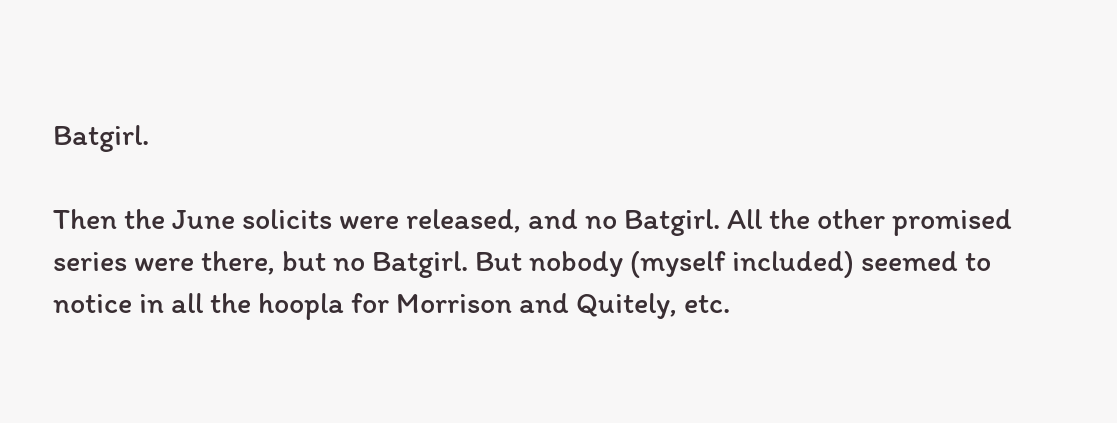Batgirl.

Then the June solicits were released, and no Batgirl. All the other promised series were there, but no Batgirl. But nobody (myself included) seemed to notice in all the hoopla for Morrison and Quitely, etc.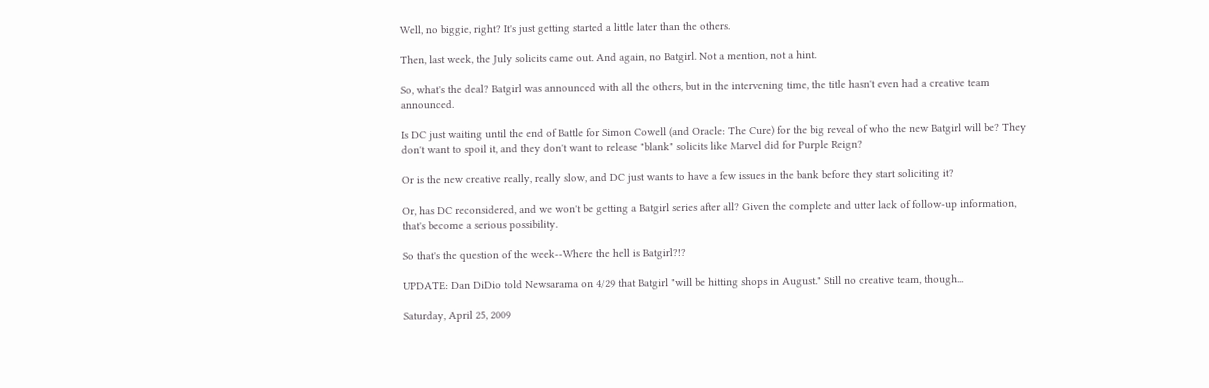Well, no biggie, right? It's just getting started a little later than the others.

Then, last week, the July solicits came out. And again, no Batgirl. Not a mention, not a hint.

So, what's the deal? Batgirl was announced with all the others, but in the intervening time, the title hasn't even had a creative team announced.

Is DC just waiting until the end of Battle for Simon Cowell (and Oracle: The Cure) for the big reveal of who the new Batgirl will be? They don't want to spoil it, and they don't want to release "blank" solicits like Marvel did for Purple Reign?

Or is the new creative really, really slow, and DC just wants to have a few issues in the bank before they start soliciting it?

Or, has DC reconsidered, and we won't be getting a Batgirl series after all? Given the complete and utter lack of follow-up information, that's become a serious possibility.

So that's the question of the week--Where the hell is Batgirl?!?

UPDATE: Dan DiDio told Newsarama on 4/29 that Batgirl "will be hitting shops in August." Still no creative team, though...

Saturday, April 25, 2009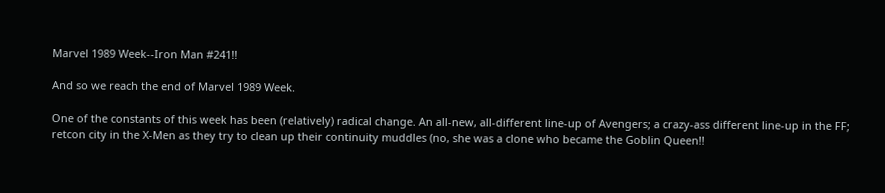Marvel 1989 Week--Iron Man #241!!

And so we reach the end of Marvel 1989 Week.

One of the constants of this week has been (relatively) radical change. An all-new, all-different line-up of Avengers; a crazy-ass different line-up in the FF; retcon city in the X-Men as they try to clean up their continuity muddles (no, she was a clone who became the Goblin Queen!!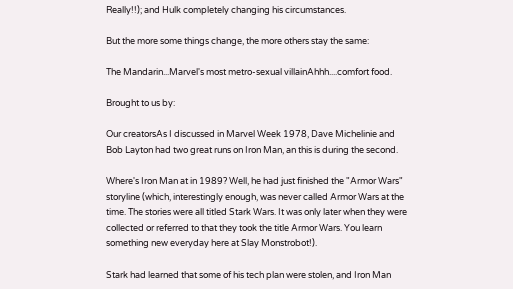Really!!); and Hulk completely changing his circumstances.

But the more some things change, the more others stay the same:

The Mandarin...Marvel's most metro-sexual villainAhhh....comfort food.

Brought to us by:

Our creatorsAs I discussed in Marvel Week 1978, Dave Michelinie and Bob Layton had two great runs on Iron Man, an this is during the second.

Where's Iron Man at in 1989? Well, he had just finished the "Armor Wars" storyline (which, interestingly enough, was never called Armor Wars at the time. The stories were all titled Stark Wars. It was only later when they were collected or referred to that they took the title Armor Wars. You learn something new everyday here at Slay Monstrobot!).

Stark had learned that some of his tech plan were stolen, and Iron Man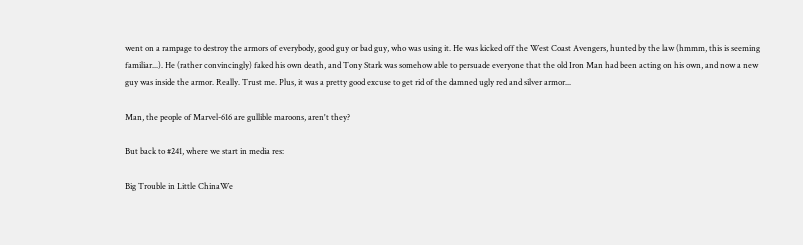went on a rampage to destroy the armors of everybody, good guy or bad guy, who was using it. He was kicked off the West Coast Avengers, hunted by the law (hmmm, this is seeming familiar...). He (rather convincingly) faked his own death, and Tony Stark was somehow able to persuade everyone that the old Iron Man had been acting on his own, and now a new guy was inside the armor. Really. Trust me. Plus, it was a pretty good excuse to get rid of the damned ugly red and silver armor...

Man, the people of Marvel-616 are gullible maroons, aren't they?

But back to #241, where we start in media res:

Big Trouble in Little ChinaWe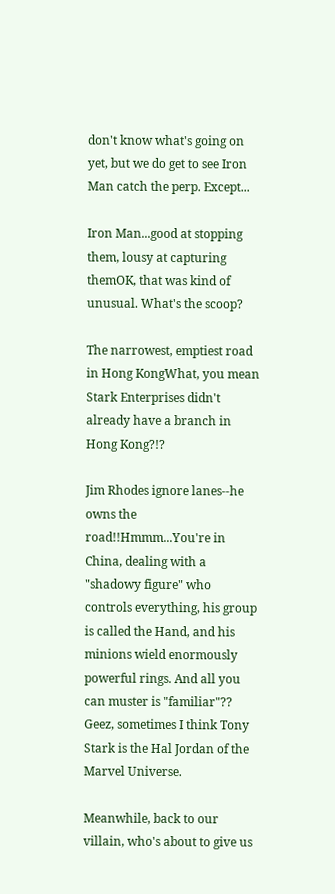don't know what's going on yet, but we do get to see Iron Man catch the perp. Except...

Iron Man...good at stopping them, lousy at capturing themOK, that was kind of unusual. What's the scoop?

The narrowest, emptiest road in Hong KongWhat, you mean Stark Enterprises didn't already have a branch in Hong Kong?!?

Jim Rhodes ignore lanes--he owns the road!!Hmmm...You're in China, dealing with a "shadowy figure" who controls everything, his group is called the Hand, and his minions wield enormously powerful rings. And all you can muster is "familiar"?? Geez, sometimes I think Tony Stark is the Hal Jordan of the Marvel Universe.

Meanwhile, back to our villain, who's about to give us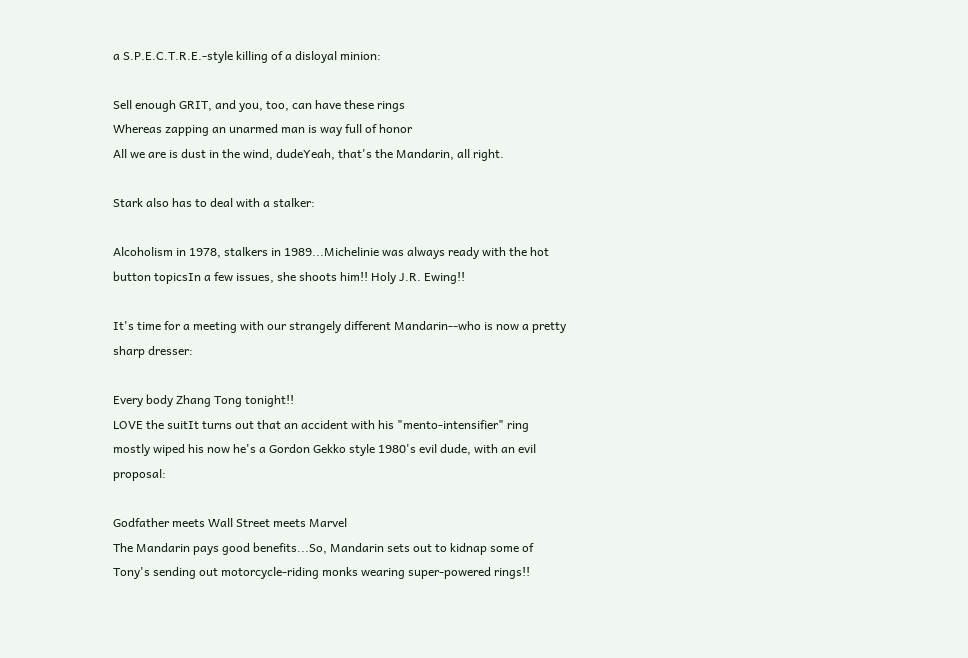a S.P.E.C.T.R.E.-style killing of a disloyal minion:

Sell enough GRIT, and you, too, can have these rings
Whereas zapping an unarmed man is way full of honor
All we are is dust in the wind, dudeYeah, that's the Mandarin, all right.

Stark also has to deal with a stalker:

Alcoholism in 1978, stalkers in 1989...Michelinie was always ready with the hot button topicsIn a few issues, she shoots him!! Holy J.R. Ewing!!

It's time for a meeting with our strangely different Mandarin--who is now a pretty sharp dresser:

Every body Zhang Tong tonight!!
LOVE the suitIt turns out that an accident with his "mento-intensifier" ring mostly wiped his now he's a Gordon Gekko style 1980's evil dude, with an evil proposal:

Godfather meets Wall Street meets Marvel
The Mandarin pays good benefits...So, Mandarin sets out to kidnap some of Tony's sending out motorcycle-riding monks wearing super-powered rings!!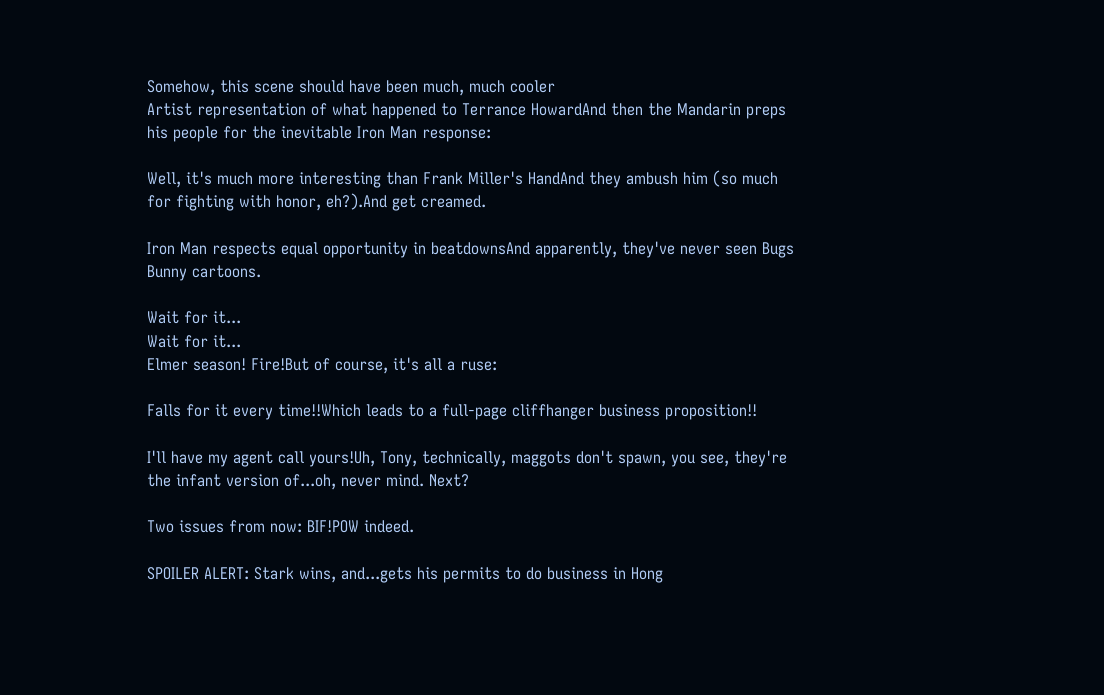Somehow, this scene should have been much, much cooler
Artist representation of what happened to Terrance HowardAnd then the Mandarin preps his people for the inevitable Iron Man response:

Well, it's much more interesting than Frank Miller's HandAnd they ambush him (so much for fighting with honor, eh?).And get creamed.

Iron Man respects equal opportunity in beatdownsAnd apparently, they've never seen Bugs Bunny cartoons.

Wait for it...
Wait for it...
Elmer season! Fire!But of course, it's all a ruse:

Falls for it every time!!Which leads to a full-page cliffhanger business proposition!!

I'll have my agent call yours!Uh, Tony, technically, maggots don't spawn, you see, they're the infant version of...oh, never mind. Next?

Two issues from now: BIF!POW indeed.

SPOILER ALERT: Stark wins, and...gets his permits to do business in Hong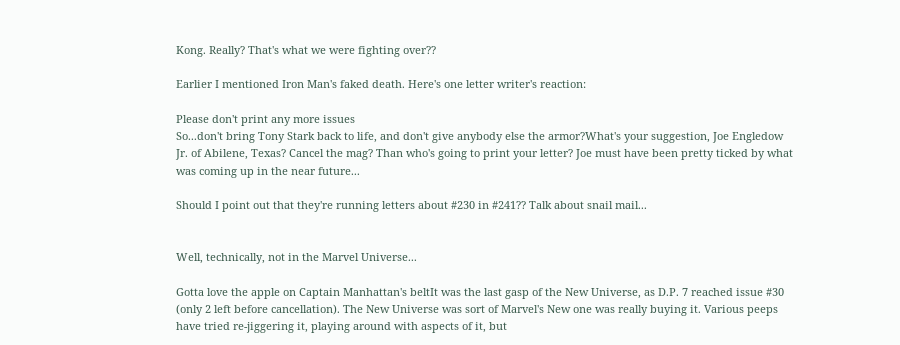Kong. Really? That's what we were fighting over??

Earlier I mentioned Iron Man's faked death. Here's one letter writer's reaction:

Please don't print any more issues
So...don't bring Tony Stark back to life, and don't give anybody else the armor?What's your suggestion, Joe Engledow Jr. of Abilene, Texas? Cancel the mag? Than who's going to print your letter? Joe must have been pretty ticked by what was coming up in the near future...

Should I point out that they're running letters about #230 in #241?? Talk about snail mail...


Well, technically, not in the Marvel Universe...

Gotta love the apple on Captain Manhattan's beltIt was the last gasp of the New Universe, as D.P. 7 reached issue #30 (only 2 left before cancellation). The New Universe was sort of Marvel's New one was really buying it. Various peeps have tried re-jiggering it, playing around with aspects of it, but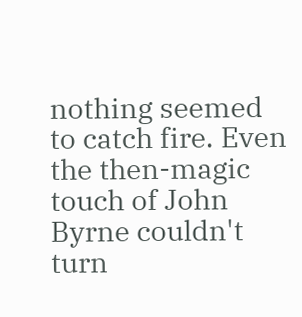nothing seemed to catch fire. Even the then-magic touch of John Byrne couldn't turn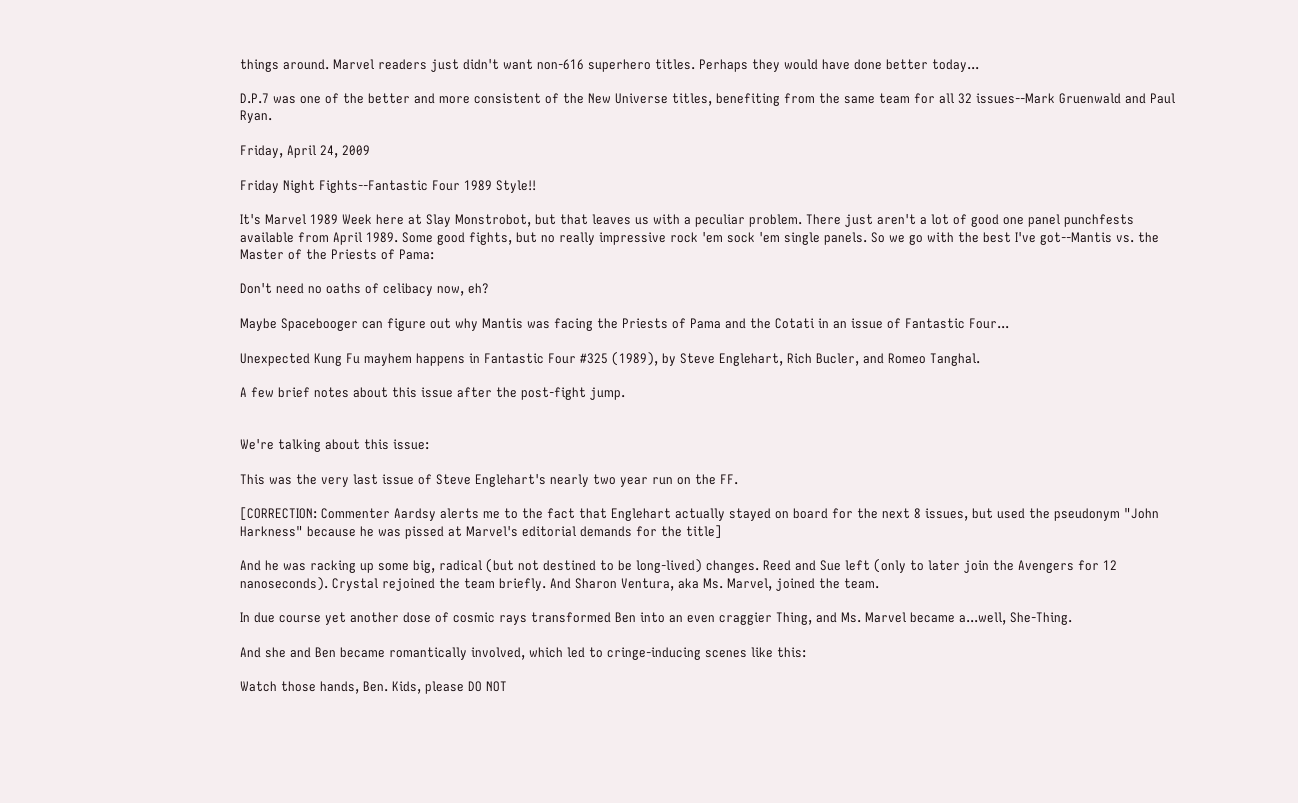things around. Marvel readers just didn't want non-616 superhero titles. Perhaps they would have done better today...

D.P.7 was one of the better and more consistent of the New Universe titles, benefiting from the same team for all 32 issues--Mark Gruenwald and Paul Ryan.

Friday, April 24, 2009

Friday Night Fights--Fantastic Four 1989 Style!!

It's Marvel 1989 Week here at Slay Monstrobot, but that leaves us with a peculiar problem. There just aren't a lot of good one panel punchfests available from April 1989. Some good fights, but no really impressive rock 'em sock 'em single panels. So we go with the best I've got--Mantis vs. the Master of the Priests of Pama:

Don't need no oaths of celibacy now, eh?

Maybe Spacebooger can figure out why Mantis was facing the Priests of Pama and the Cotati in an issue of Fantastic Four...

Unexpected Kung Fu mayhem happens in Fantastic Four #325 (1989), by Steve Englehart, Rich Bucler, and Romeo Tanghal.

A few brief notes about this issue after the post-fight jump.


We're talking about this issue:

This was the very last issue of Steve Englehart's nearly two year run on the FF.

[CORRECTION: Commenter Aardsy alerts me to the fact that Englehart actually stayed on board for the next 8 issues, but used the pseudonym "John Harkness" because he was pissed at Marvel's editorial demands for the title]

And he was racking up some big, radical (but not destined to be long-lived) changes. Reed and Sue left (only to later join the Avengers for 12 nanoseconds). Crystal rejoined the team briefly. And Sharon Ventura, aka Ms. Marvel, joined the team.

In due course yet another dose of cosmic rays transformed Ben into an even craggier Thing, and Ms. Marvel became a...well, She-Thing.

And she and Ben became romantically involved, which led to cringe-inducing scenes like this:

Watch those hands, Ben. Kids, please DO NOT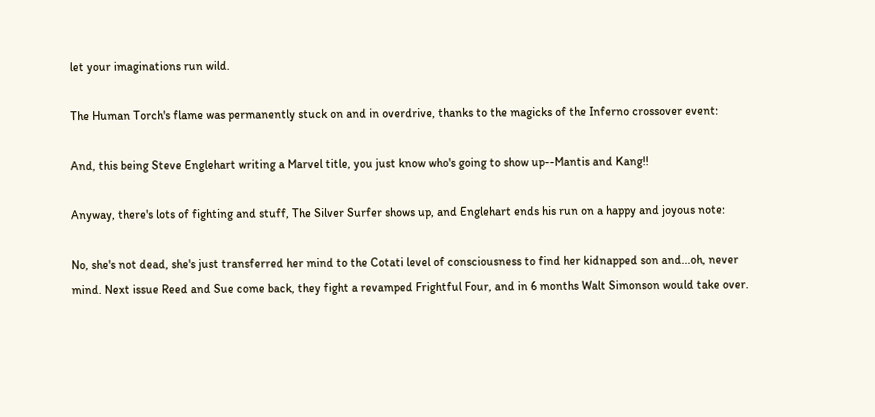let your imaginations run wild.

The Human Torch's flame was permanently stuck on and in overdrive, thanks to the magicks of the Inferno crossover event:

And, this being Steve Englehart writing a Marvel title, you just know who's going to show up--Mantis and Kang!!

Anyway, there's lots of fighting and stuff, The Silver Surfer shows up, and Englehart ends his run on a happy and joyous note:

No, she's not dead, she's just transferred her mind to the Cotati level of consciousness to find her kidnapped son and...oh, never mind. Next issue Reed and Sue come back, they fight a revamped Frightful Four, and in 6 months Walt Simonson would take over.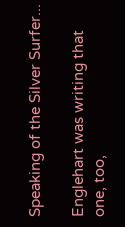Speaking of the Silver Surfer...

Englehart was writing that one, too,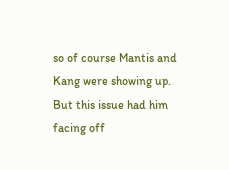so of course Mantis and Kang were showing up. But this issue had him facing off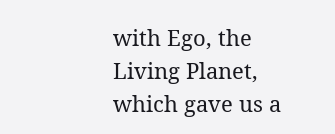with Ego, the Living Planet, which gave us a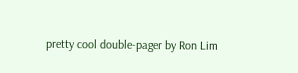pretty cool double-pager by Ron Lim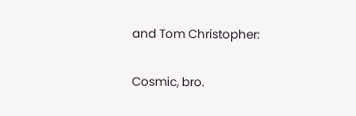and Tom Christopher:

Cosmic, bro.